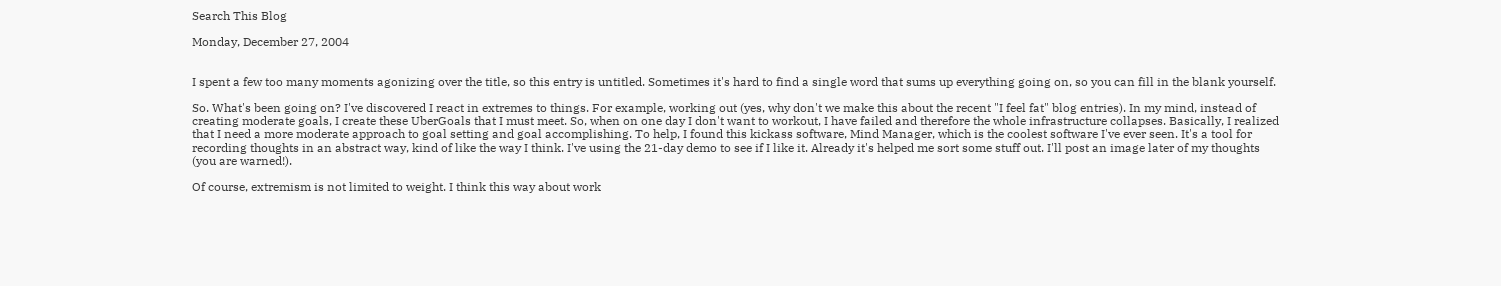Search This Blog

Monday, December 27, 2004


I spent a few too many moments agonizing over the title, so this entry is untitled. Sometimes it's hard to find a single word that sums up everything going on, so you can fill in the blank yourself.

So. What's been going on? I've discovered I react in extremes to things. For example, working out (yes, why don't we make this about the recent "I feel fat" blog entries). In my mind, instead of creating moderate goals, I create these UberGoals that I must meet. So, when on one day I don't want to workout, I have failed and therefore the whole infrastructure collapses. Basically, I realized that I need a more moderate approach to goal setting and goal accomplishing. To help, I found this kickass software, Mind Manager, which is the coolest software I've ever seen. It's a tool for recording thoughts in an abstract way, kind of like the way I think. I've using the 21-day demo to see if I like it. Already it's helped me sort some stuff out. I'll post an image later of my thoughts (you are warned!).

Of course, extremism is not limited to weight. I think this way about work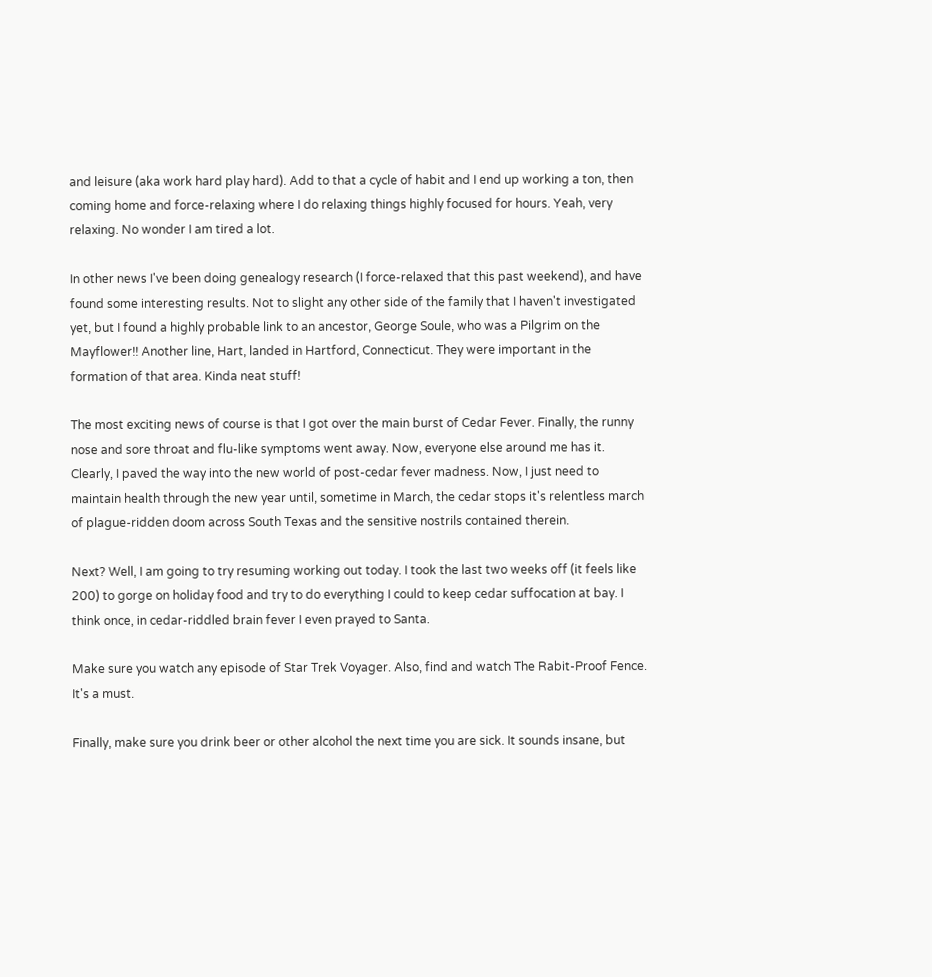and leisure (aka work hard play hard). Add to that a cycle of habit and I end up working a ton, then coming home and force-relaxing where I do relaxing things highly focused for hours. Yeah, very relaxing. No wonder I am tired a lot.

In other news I've been doing genealogy research (I force-relaxed that this past weekend), and have found some interesting results. Not to slight any other side of the family that I haven't investigated yet, but I found a highly probable link to an ancestor, George Soule, who was a Pilgrim on the Mayflower!! Another line, Hart, landed in Hartford, Connecticut. They were important in the formation of that area. Kinda neat stuff!

The most exciting news of course is that I got over the main burst of Cedar Fever. Finally, the runny nose and sore throat and flu-like symptoms went away. Now, everyone else around me has it. Clearly, I paved the way into the new world of post-cedar fever madness. Now, I just need to maintain health through the new year until, sometime in March, the cedar stops it's relentless march of plague-ridden doom across South Texas and the sensitive nostrils contained therein.

Next? Well, I am going to try resuming working out today. I took the last two weeks off (it feels like 200) to gorge on holiday food and try to do everything I could to keep cedar suffocation at bay. I think once, in cedar-riddled brain fever I even prayed to Santa.

Make sure you watch any episode of Star Trek Voyager. Also, find and watch The Rabit-Proof Fence. It's a must.

Finally, make sure you drink beer or other alcohol the next time you are sick. It sounds insane, but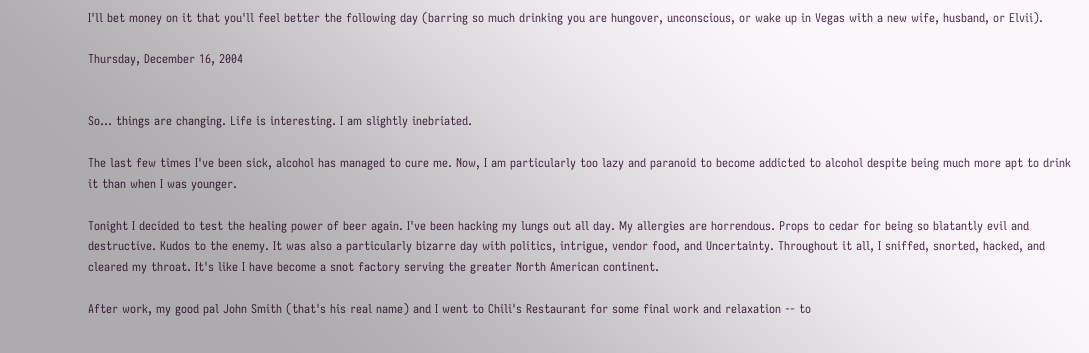I'll bet money on it that you'll feel better the following day (barring so much drinking you are hungover, unconscious, or wake up in Vegas with a new wife, husband, or Elvii).

Thursday, December 16, 2004


So... things are changing. Life is interesting. I am slightly inebriated.

The last few times I've been sick, alcohol has managed to cure me. Now, I am particularly too lazy and paranoid to become addicted to alcohol despite being much more apt to drink it than when I was younger.

Tonight I decided to test the healing power of beer again. I've been hacking my lungs out all day. My allergies are horrendous. Props to cedar for being so blatantly evil and destructive. Kudos to the enemy. It was also a particularly bizarre day with politics, intrigue, vendor food, and Uncertainty. Throughout it all, I sniffed, snorted, hacked, and cleared my throat. It's like I have become a snot factory serving the greater North American continent.

After work, my good pal John Smith (that's his real name) and I went to Chili's Restaurant for some final work and relaxation -- to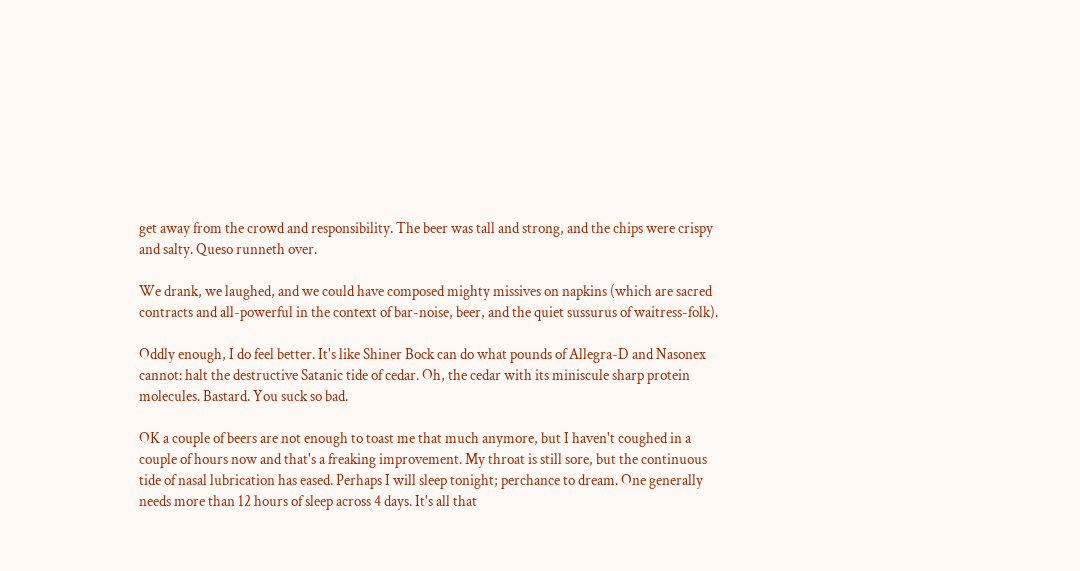get away from the crowd and responsibility. The beer was tall and strong, and the chips were crispy and salty. Queso runneth over.

We drank, we laughed, and we could have composed mighty missives on napkins (which are sacred contracts and all-powerful in the context of bar-noise, beer, and the quiet sussurus of waitress-folk).

Oddly enough, I do feel better. It's like Shiner Bock can do what pounds of Allegra-D and Nasonex cannot: halt the destructive Satanic tide of cedar. Oh, the cedar with its miniscule sharp protein molecules. Bastard. You suck so bad.

OK a couple of beers are not enough to toast me that much anymore, but I haven't coughed in a couple of hours now and that's a freaking improvement. My throat is still sore, but the continuous tide of nasal lubrication has eased. Perhaps I will sleep tonight; perchance to dream. One generally needs more than 12 hours of sleep across 4 days. It's all that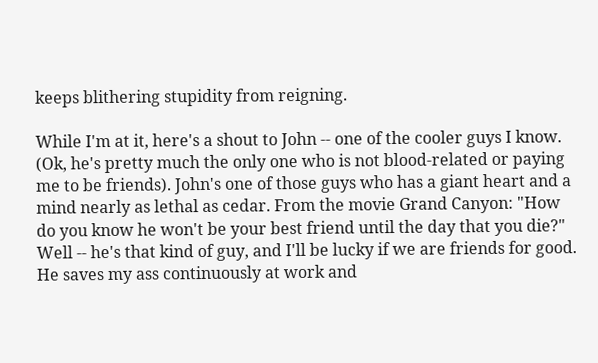keeps blithering stupidity from reigning.

While I'm at it, here's a shout to John -- one of the cooler guys I know. (Ok, he's pretty much the only one who is not blood-related or paying me to be friends). John's one of those guys who has a giant heart and a mind nearly as lethal as cedar. From the movie Grand Canyon: "How do you know he won't be your best friend until the day that you die?" Well -- he's that kind of guy, and I'll be lucky if we are friends for good. He saves my ass continuously at work and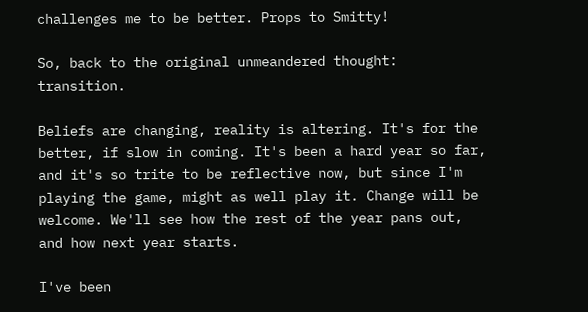challenges me to be better. Props to Smitty!

So, back to the original unmeandered thought: transition.

Beliefs are changing, reality is altering. It's for the better, if slow in coming. It's been a hard year so far, and it's so trite to be reflective now, but since I'm playing the game, might as well play it. Change will be welcome. We'll see how the rest of the year pans out, and how next year starts.

I've been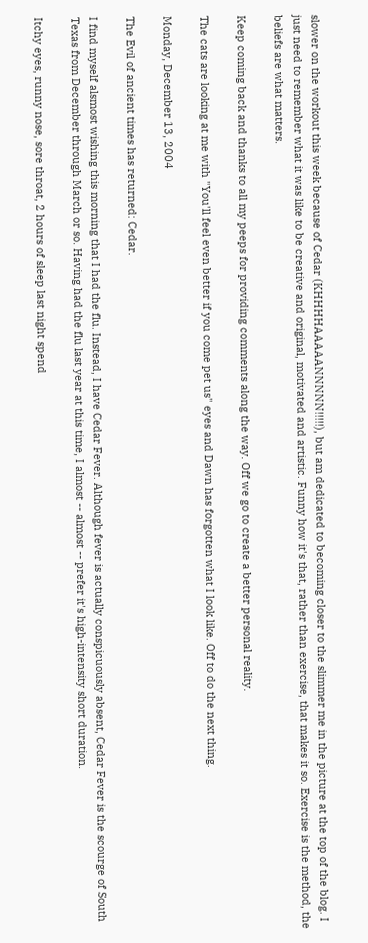slower on the workout this week because of Cedar (KHHHHAAAAANNNNN!!!!!), but am dedicated to becoming closer to the slimmer me in the picture at the top of the blog. I just need to remember what it was like to be creative and original, motivated and artistic. Funny how it's that, rather than exercise, that makes it so. Exercise is the method, the beliefs are what matters.

Keep coming back and thanks to all my peeps for providing comments along the way. Off we go to create a better personal reality.

The cats are looking at me with "You'll feel even better if you come pet us" eyes and Dawn has forgotten what I look like. Off to do the next thing.

Monday, December 13, 2004

The Evil of ancient times has returned: Cedar.

I find myself alsmost wishing this morning that I had the flu. Instead, I have Cedar Fever. Although fever is actually conspicuously absent, Cedar Fever is the scourge of South Texas from December through March or so. Having had the flu last year at this time, I almost -- almost -- prefer it's high-intensity short duration.

Itchy eyes, runny nose, sore throat, 2 hours of sleep last night spend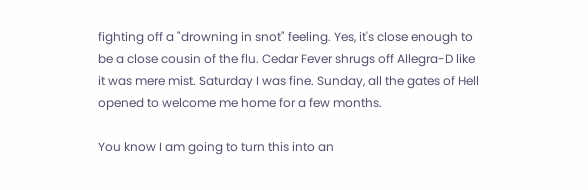fighting off a "drowning in snot" feeling. Yes, it's close enough to be a close cousin of the flu. Cedar Fever shrugs off Allegra-D like it was mere mist. Saturday I was fine. Sunday, all the gates of Hell opened to welcome me home for a few months.

You know I am going to turn this into an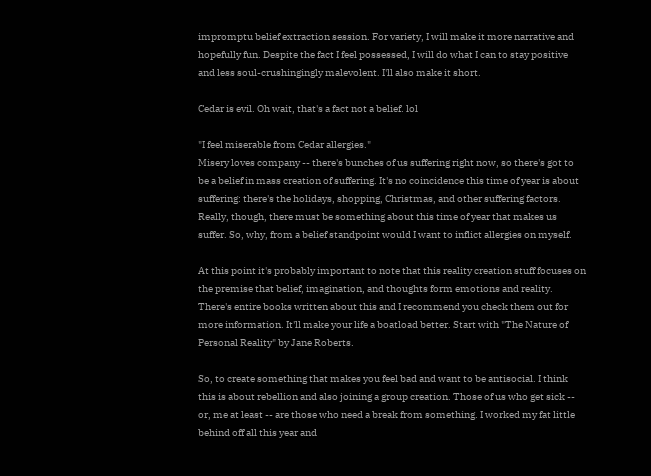impromptu belief extraction session. For variety, I will make it more narrative and hopefully fun. Despite the fact I feel possessed, I will do what I can to stay positive and less soul-crushingingly malevolent. I'll also make it short.

Cedar is evil. Oh wait, that's a fact not a belief. lol

"I feel miserable from Cedar allergies."
Misery loves company -- there's bunches of us suffering right now, so there's got to be a belief in mass creation of suffering. It's no coincidence this time of year is about suffering: there's the holidays, shopping, Christmas, and other suffering factors. Really, though, there must be something about this time of year that makes us suffer. So, why, from a belief standpoint would I want to inflict allergies on myself.

At this point it's probably important to note that this reality creation stuff focuses on the premise that belief, imagination, and thoughts form emotions and reality. There's entire books written about this and I recommend you check them out for more information. It'll make your life a boatload better. Start with "The Nature of Personal Reality" by Jane Roberts.

So, to create something that makes you feel bad and want to be antisocial. I think this is about rebellion and also joining a group creation. Those of us who get sick -- or, me at least -- are those who need a break from something. I worked my fat little behind off all this year and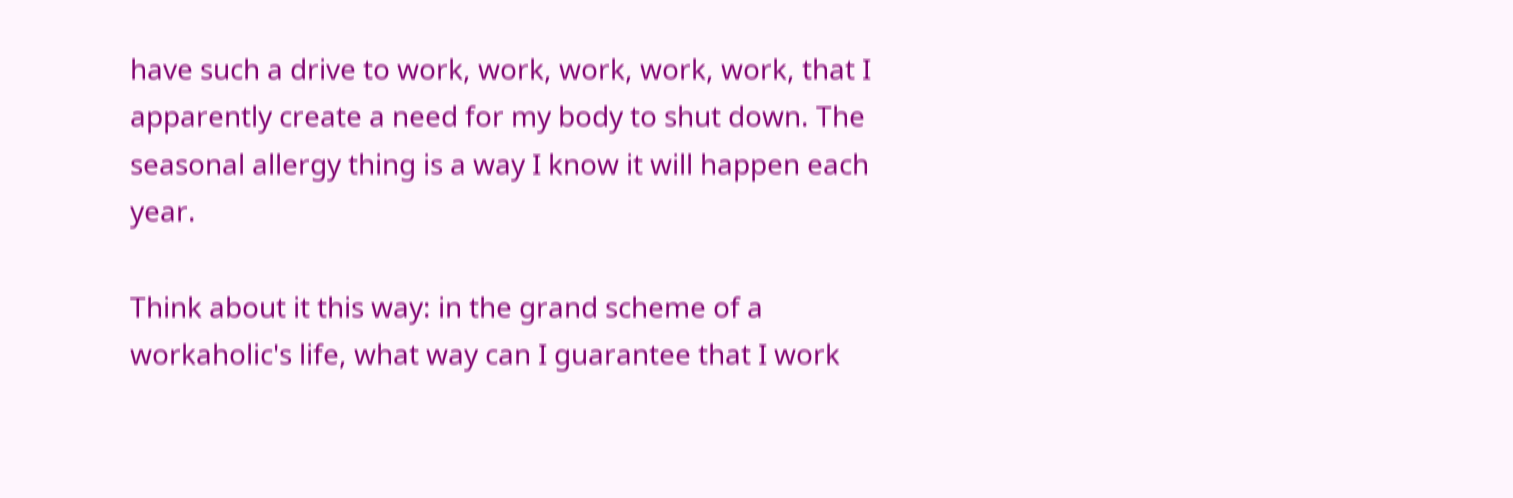have such a drive to work, work, work, work, work, that I apparently create a need for my body to shut down. The seasonal allergy thing is a way I know it will happen each year.

Think about it this way: in the grand scheme of a workaholic's life, what way can I guarantee that I work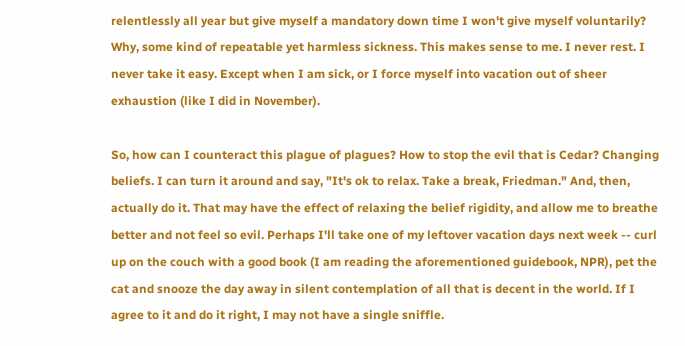relentlessly all year but give myself a mandatory down time I won't give myself voluntarily? Why, some kind of repeatable yet harmless sickness. This makes sense to me. I never rest. I never take it easy. Except when I am sick, or I force myself into vacation out of sheer exhaustion (like I did in November).

So, how can I counteract this plague of plagues? How to stop the evil that is Cedar? Changing beliefs. I can turn it around and say, "It's ok to relax. Take a break, Friedman." And, then, actually do it. That may have the effect of relaxing the belief rigidity, and allow me to breathe better and not feel so evil. Perhaps I'll take one of my leftover vacation days next week -- curl up on the couch with a good book (I am reading the aforementioned guidebook, NPR), pet the cat and snooze the day away in silent contemplation of all that is decent in the world. If I agree to it and do it right, I may not have a single sniffle.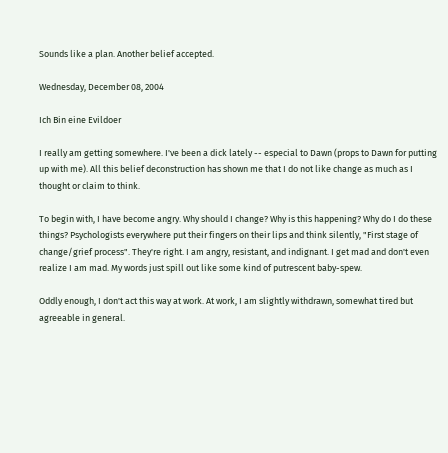Sounds like a plan. Another belief accepted.

Wednesday, December 08, 2004

Ich Bin eine Evildoer

I really am getting somewhere. I've been a dick lately -- especial to Dawn (props to Dawn for putting up with me). All this belief deconstruction has shown me that I do not like change as much as I thought or claim to think.

To begin with, I have become angry. Why should I change? Why is this happening? Why do I do these things? Psychologists everywhere put their fingers on their lips and think silently, "First stage of change/grief process". They're right. I am angry, resistant, and indignant. I get mad and don't even realize I am mad. My words just spill out like some kind of putrescent baby-spew.

Oddly enough, I don't act this way at work. At work, I am slightly withdrawn, somewhat tired but agreeable in general.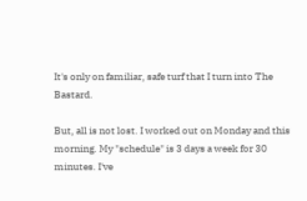It's only on familiar, safe turf that I turn into The Bastard.

But, all is not lost. I worked out on Monday and this morning. My "schedule" is 3 days a week for 30 minutes. I've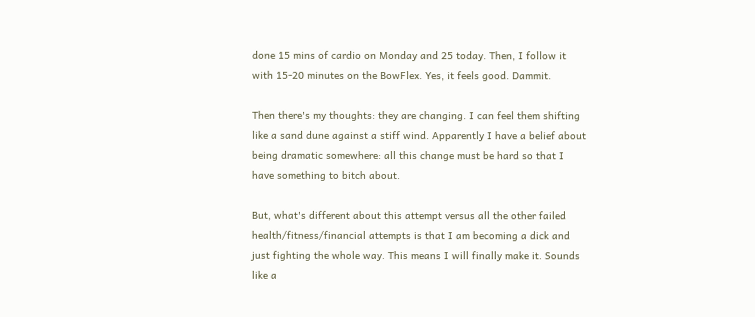done 15 mins of cardio on Monday and 25 today. Then, I follow it with 15-20 minutes on the BowFlex. Yes, it feels good. Dammit.

Then there's my thoughts: they are changing. I can feel them shifting like a sand dune against a stiff wind. Apparently I have a belief about being dramatic somewhere: all this change must be hard so that I have something to bitch about.

But, what's different about this attempt versus all the other failed health/fitness/financial attempts is that I am becoming a dick and just fighting the whole way. This means I will finally make it. Sounds like a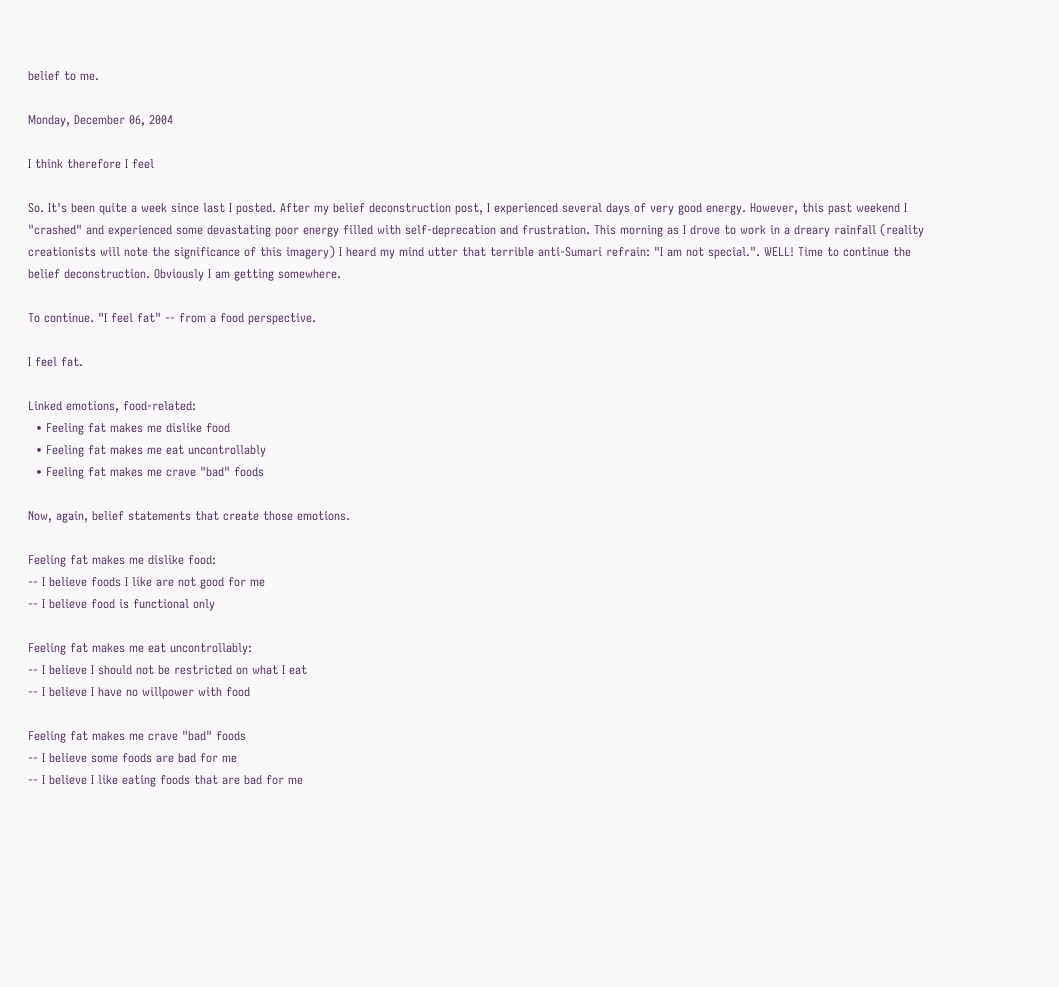belief to me.

Monday, December 06, 2004

I think therefore I feel

So. It's been quite a week since last I posted. After my belief deconstruction post, I experienced several days of very good energy. However, this past weekend I "crashed" and experienced some devastating poor energy filled with self-deprecation and frustration. This morning as I drove to work in a dreary rainfall (reality creationists will note the significance of this imagery) I heard my mind utter that terrible anti-Sumari refrain: "I am not special.". WELL! Time to continue the belief deconstruction. Obviously I am getting somewhere.

To continue. "I feel fat" -- from a food perspective.

I feel fat.

Linked emotions, food-related:
  • Feeling fat makes me dislike food
  • Feeling fat makes me eat uncontrollably
  • Feeling fat makes me crave "bad" foods

Now, again, belief statements that create those emotions.

Feeling fat makes me dislike food:
-- I believe foods I like are not good for me
-- I believe food is functional only

Feeling fat makes me eat uncontrollably:
-- I believe I should not be restricted on what I eat
-- I believe I have no willpower with food

Feeling fat makes me crave "bad" foods
-- I believe some foods are bad for me
-- I believe I like eating foods that are bad for me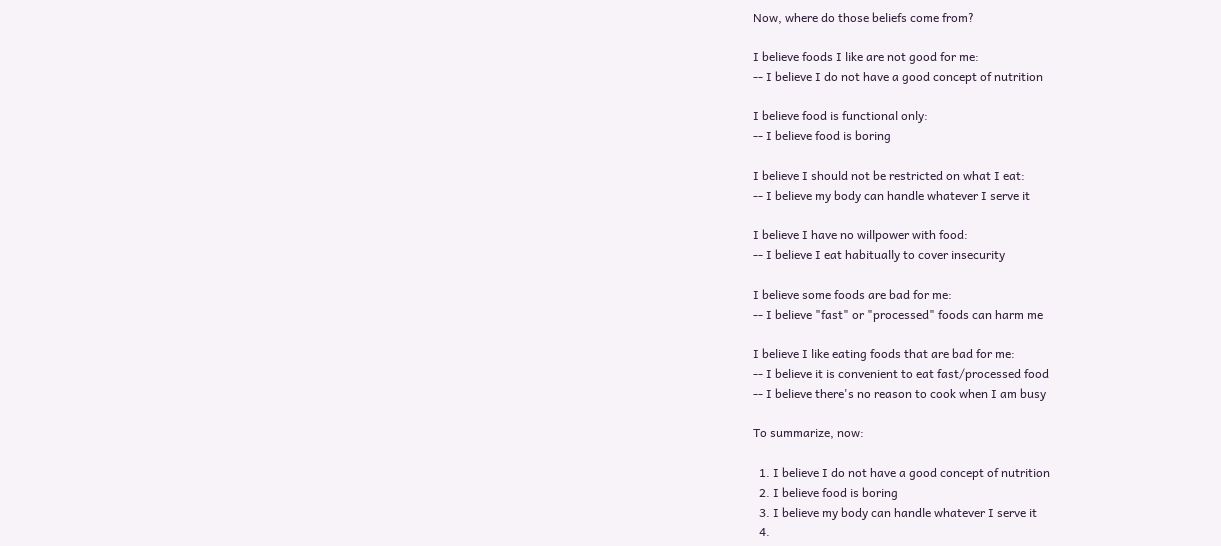Now, where do those beliefs come from?

I believe foods I like are not good for me:
-- I believe I do not have a good concept of nutrition

I believe food is functional only:
-- I believe food is boring

I believe I should not be restricted on what I eat:
-- I believe my body can handle whatever I serve it

I believe I have no willpower with food:
-- I believe I eat habitually to cover insecurity

I believe some foods are bad for me:
-- I believe "fast" or "processed" foods can harm me

I believe I like eating foods that are bad for me:
-- I believe it is convenient to eat fast/processed food
-- I believe there's no reason to cook when I am busy

To summarize, now:

  1. I believe I do not have a good concept of nutrition
  2. I believe food is boring
  3. I believe my body can handle whatever I serve it
  4.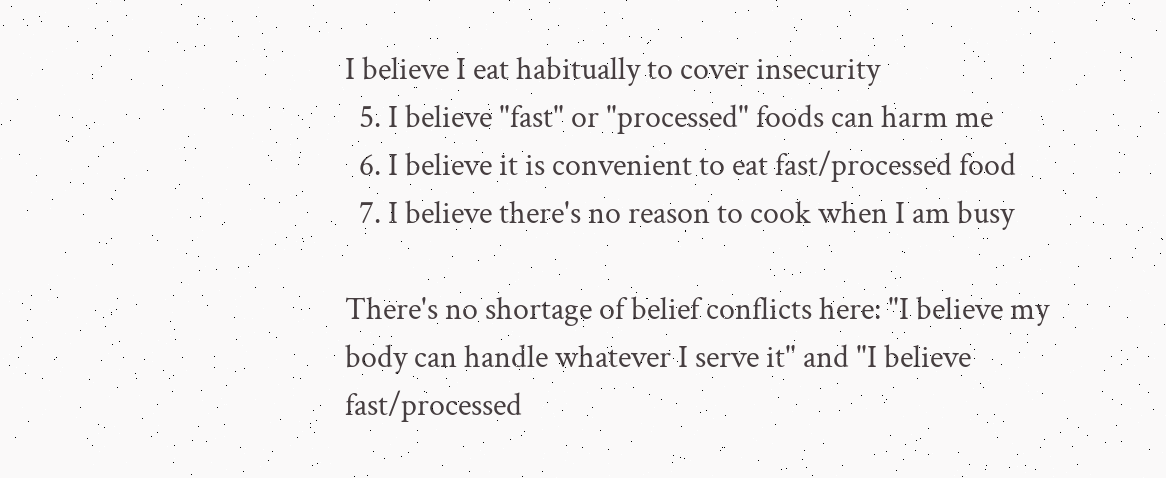I believe I eat habitually to cover insecurity
  5. I believe "fast" or "processed" foods can harm me
  6. I believe it is convenient to eat fast/processed food
  7. I believe there's no reason to cook when I am busy

There's no shortage of belief conflicts here: "I believe my body can handle whatever I serve it" and "I believe fast/processed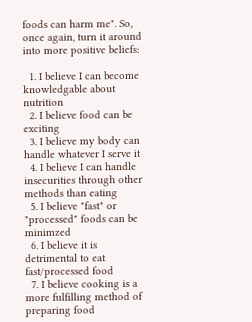foods can harm me". So, once again, turn it around into more positive beliefs:

  1. I believe I can become knowledgable about nutrition
  2. I believe food can be exciting
  3. I believe my body can handle whatever I serve it
  4. I believe I can handle insecurities through other methods than eating
  5. I believe "fast" or "processed" foods can be minimzed
  6. I believe it is detrimental to eat fast/processed food
  7. I believe cooking is a more fulfilling method of preparing food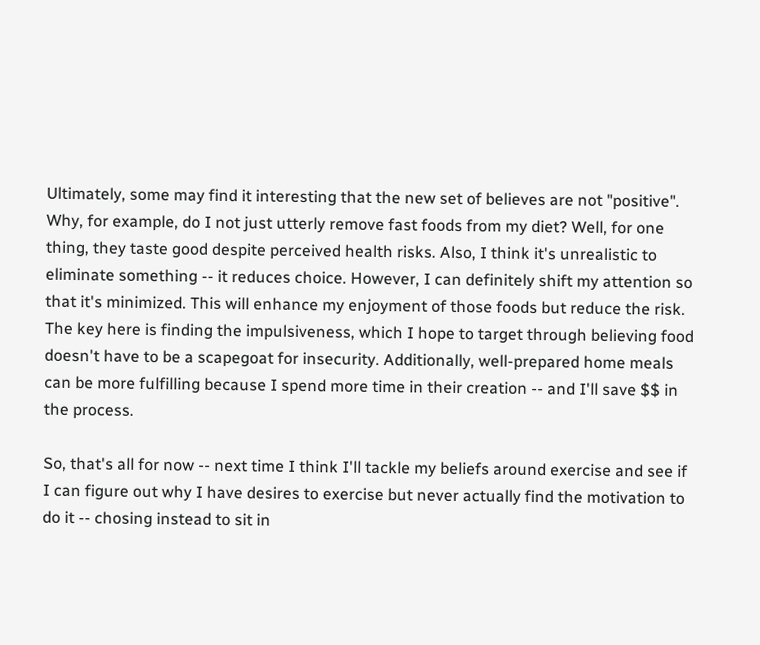Ultimately, some may find it interesting that the new set of believes are not "positive". Why, for example, do I not just utterly remove fast foods from my diet? Well, for one thing, they taste good despite perceived health risks. Also, I think it's unrealistic to eliminate something -- it reduces choice. However, I can definitely shift my attention so that it's minimized. This will enhance my enjoyment of those foods but reduce the risk. The key here is finding the impulsiveness, which I hope to target through believing food doesn't have to be a scapegoat for insecurity. Additionally, well-prepared home meals can be more fulfilling because I spend more time in their creation -- and I'll save $$ in the process.

So, that's all for now -- next time I think I'll tackle my beliefs around exercise and see if I can figure out why I have desires to exercise but never actually find the motivation to do it -- chosing instead to sit in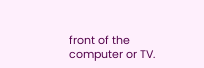front of the computer or TV.